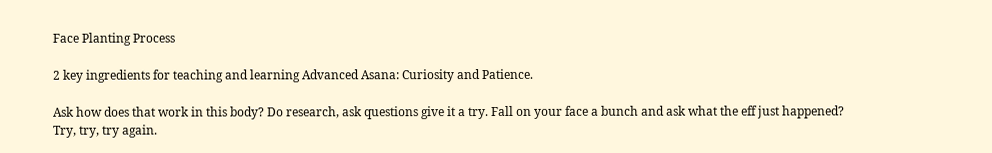Face Planting Process

2 key ingredients for teaching and learning Advanced Asana: Curiosity and Patience.

Ask how does that work in this body? Do research, ask questions give it a try. Fall on your face a bunch and ask what the eff just happened? Try, try, try again.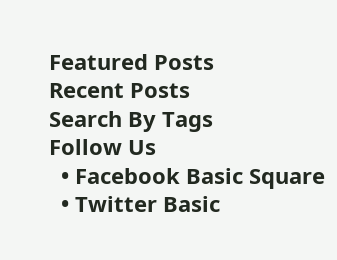Featured Posts
Recent Posts
Search By Tags
Follow Us
  • Facebook Basic Square
  • Twitter Basic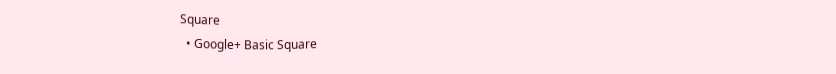Square
  • Google+ Basic Square